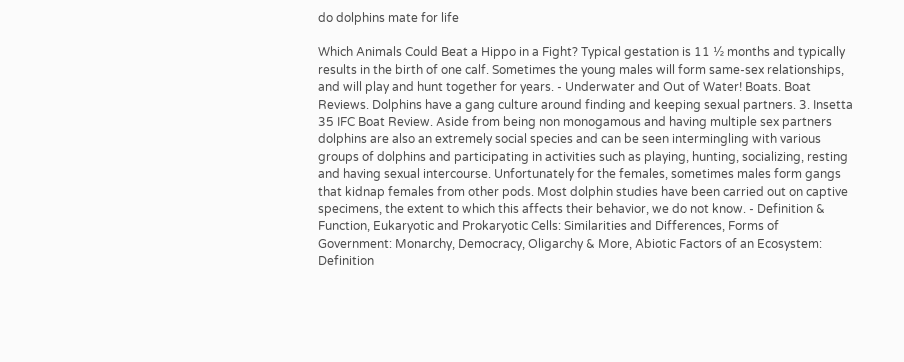do dolphins mate for life

Which Animals Could Beat a Hippo in a Fight? Typical gestation is 11 ½ months and typically results in the birth of one calf. Sometimes the young males will form same-sex relationships, and will play and hunt together for years. - Underwater and Out of Water! Boats. Boat Reviews. Dolphins have a gang culture around finding and keeping sexual partners. 3. Insetta 35 IFC Boat Review. Aside from being non monogamous and having multiple sex partners dolphins are also an extremely social species and can be seen intermingling with various groups of dolphins and participating in activities such as playing, hunting, socializing, resting and having sexual intercourse. Unfortunately for the females, sometimes males form gangs that kidnap females from other pods. Most dolphin studies have been carried out on captive specimens, the extent to which this affects their behavior, we do not know. - Definition & Function, Eukaryotic and Prokaryotic Cells: Similarities and Differences, Forms of Government: Monarchy, Democracy, Oligarchy & More, Abiotic Factors of an Ecosystem: Definition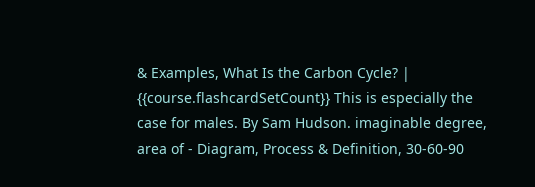& Examples, What Is the Carbon Cycle? | {{course.flashcardSetCount}} This is especially the case for males. By Sam Hudson. imaginable degree, area of - Diagram, Process & Definition, 30-60-90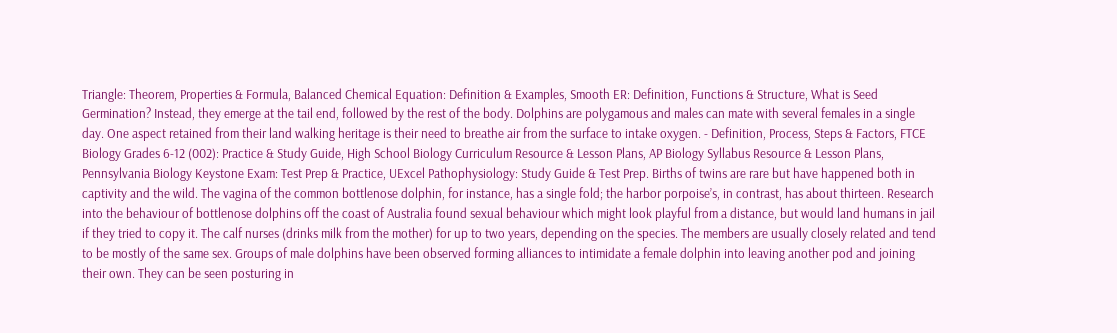Triangle: Theorem, Properties & Formula, Balanced Chemical Equation: Definition & Examples, Smooth ER: Definition, Functions & Structure, What is Seed Germination? Instead, they emerge at the tail end, followed by the rest of the body. Dolphins are polygamous and males can mate with several females in a single day. One aspect retained from their land walking heritage is their need to breathe air from the surface to intake oxygen. - Definition, Process, Steps & Factors, FTCE Biology Grades 6-12 (002): Practice & Study Guide, High School Biology Curriculum Resource & Lesson Plans, AP Biology Syllabus Resource & Lesson Plans, Pennsylvania Biology Keystone Exam: Test Prep & Practice, UExcel Pathophysiology: Study Guide & Test Prep. Births of twins are rare but have happened both in captivity and the wild. The vagina of the common bottlenose dolphin, for instance, has a single fold; the harbor porpoise’s, in contrast, has about thirteen. Research into the behaviour of bottlenose dolphins off the coast of Australia found sexual behaviour which might look playful from a distance, but would land humans in jail if they tried to copy it. The calf nurses (drinks milk from the mother) for up to two years, depending on the species. The members are usually closely related and tend to be mostly of the same sex. Groups of male dolphins have been observed forming alliances to intimidate a female dolphin into leaving another pod and joining their own. They can be seen posturing in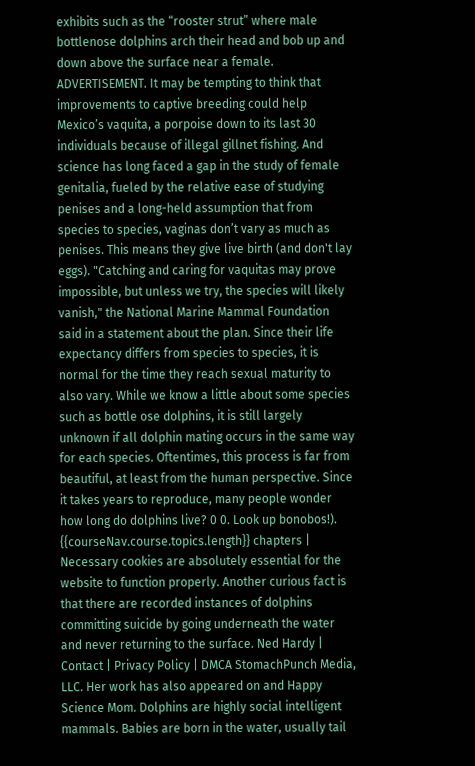exhibits such as the “rooster strut” where male bottlenose dolphins arch their head and bob up and down above the surface near a female. ADVERTISEMENT. It may be tempting to think that improvements to captive breeding could help Mexico’s vaquita, a porpoise down to its last 30 individuals because of illegal gillnet fishing. And science has long faced a gap in the study of female genitalia, fueled by the relative ease of studying penises and a long-held assumption that from species to species, vaginas don’t vary as much as penises. This means they give live birth (and don't lay eggs). "Catching and caring for vaquitas may prove impossible, but unless we try, the species will likely vanish," the National Marine Mammal Foundation said in a statement about the plan. Since their life expectancy differs from species to species, it is normal for the time they reach sexual maturity to also vary. While we know a little about some species such as bottle ose dolphins, it is still largely unknown if all dolphin mating occurs in the same way for each species. Oftentimes, this process is far from beautiful, at least from the human perspective. Since it takes years to reproduce, many people wonder how long do dolphins live? 0 0. Look up bonobos!). {{courseNav.course.topics.length}} chapters | Necessary cookies are absolutely essential for the website to function properly. Another curious fact is that there are recorded instances of dolphins committing suicide by going underneath the water and never returning to the surface. Ned Hardy | Contact | Privacy Policy | DMCA StomachPunch Media, LLC. Her work has also appeared on and Happy Science Mom. Dolphins are highly social intelligent mammals. Babies are born in the water, usually tail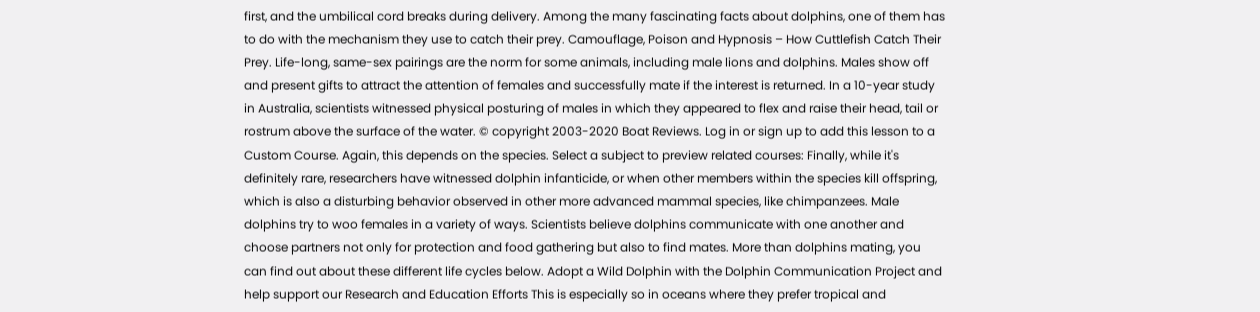first, and the umbilical cord breaks during delivery. Among the many fascinating facts about dolphins, one of them has to do with the mechanism they use to catch their prey. Camouflage, Poison and Hypnosis – How Cuttlefish Catch Their Prey. Life-long, same-sex pairings are the norm for some animals, including male lions and dolphins. Males show off and present gifts to attract the attention of females and successfully mate if the interest is returned. In a 10-year study in Australia, scientists witnessed physical posturing of males in which they appeared to flex and raise their head, tail or rostrum above the surface of the water. © copyright 2003-2020 Boat Reviews. Log in or sign up to add this lesson to a Custom Course. Again, this depends on the species. Select a subject to preview related courses: Finally, while it's definitely rare, researchers have witnessed dolphin infanticide, or when other members within the species kill offspring, which is also a disturbing behavior observed in other more advanced mammal species, like chimpanzees. Male dolphins try to woo females in a variety of ways. Scientists believe dolphins communicate with one another and choose partners not only for protection and food gathering but also to find mates. More than dolphins mating, you can find out about these different life cycles below. Adopt a Wild Dolphin with the Dolphin Communication Project and help support our Research and Education Efforts This is especially so in oceans where they prefer tropical and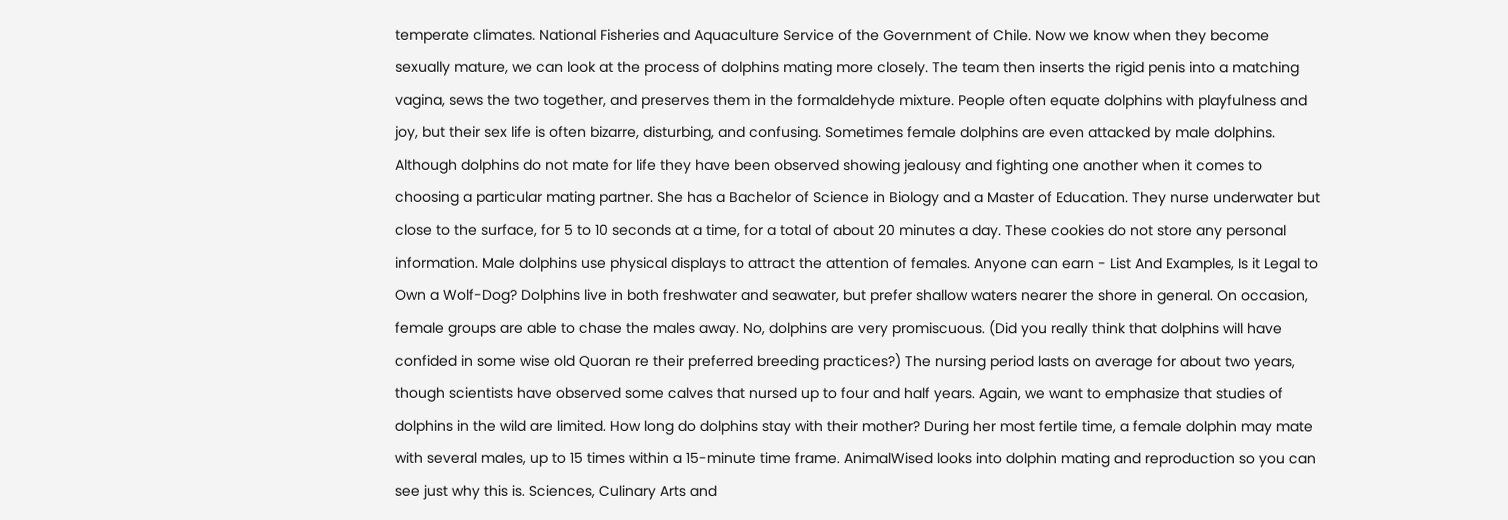temperate climates. National Fisheries and Aquaculture Service of the Government of Chile. Now we know when they become sexually mature, we can look at the process of dolphins mating more closely. The team then inserts the rigid penis into a matching vagina, sews the two together, and preserves them in the formaldehyde mixture. People often equate dolphins with playfulness and joy, but their sex life is often bizarre, disturbing, and confusing. Sometimes female dolphins are even attacked by male dolphins. Although dolphins do not mate for life they have been observed showing jealousy and fighting one another when it comes to choosing a particular mating partner. She has a Bachelor of Science in Biology and a Master of Education. They nurse underwater but close to the surface, for 5 to 10 seconds at a time, for a total of about 20 minutes a day. These cookies do not store any personal information. Male dolphins use physical displays to attract the attention of females. Anyone can earn - List And Examples, Is it Legal to Own a Wolf-Dog? Dolphins live in both freshwater and seawater, but prefer shallow waters nearer the shore in general. On occasion, female groups are able to chase the males away. No, dolphins are very promiscuous. (Did you really think that dolphins will have confided in some wise old Quoran re their preferred breeding practices?) The nursing period lasts on average for about two years, though scientists have observed some calves that nursed up to four and half years. Again, we want to emphasize that studies of dolphins in the wild are limited. How long do dolphins stay with their mother? During her most fertile time, a female dolphin may mate with several males, up to 15 times within a 15-minute time frame. AnimalWised looks into dolphin mating and reproduction so you can see just why this is. Sciences, Culinary Arts and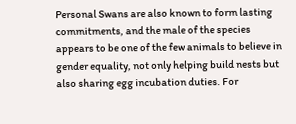Personal Swans are also known to form lasting commitments, and the male of the species appears to be one of the few animals to believe in gender equality, not only helping build nests but also sharing egg incubation duties. For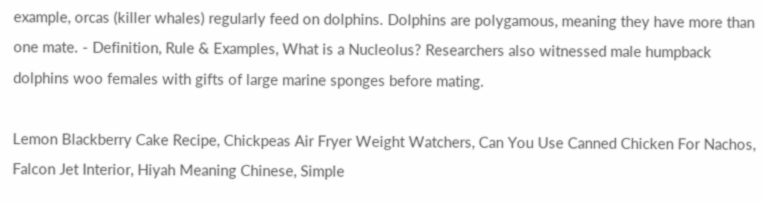example, orcas (killer whales) regularly feed on dolphins. Dolphins are polygamous, meaning they have more than one mate. - Definition, Rule & Examples, What is a Nucleolus? Researchers also witnessed male humpback dolphins woo females with gifts of large marine sponges before mating.

Lemon Blackberry Cake Recipe, Chickpeas Air Fryer Weight Watchers, Can You Use Canned Chicken For Nachos, Falcon Jet Interior, Hiyah Meaning Chinese, Simple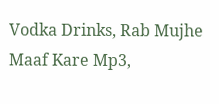Vodka Drinks, Rab Mujhe Maaf Kare Mp3,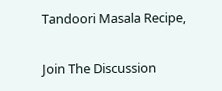Tandoori Masala Recipe,

Join The Discussion